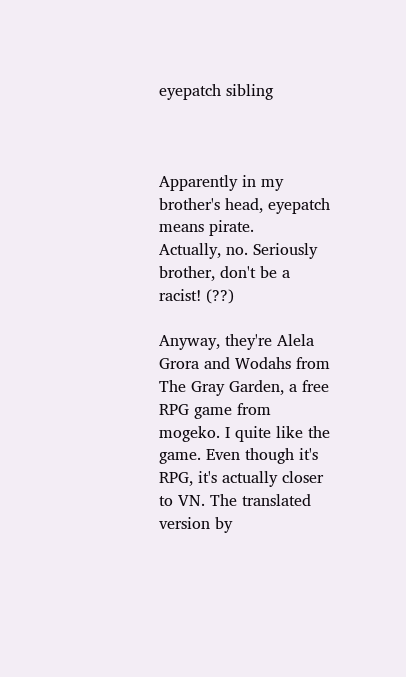eyepatch sibling



Apparently in my brother's head, eyepatch means pirate.
Actually, no. Seriously brother, don't be a racist! (??)

Anyway, they're Alela Grora and Wodahs from The Gray Garden, a free RPG game from mogeko. I quite like the game. Even though it's RPG, it's actually closer to VN. The translated version by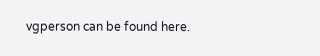vgperson can be found here.